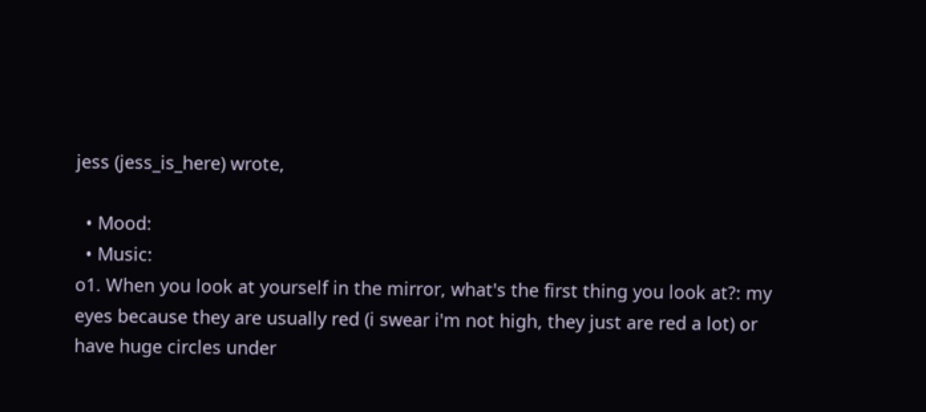jess (jess_is_here) wrote,

  • Mood:
  • Music:
o1. When you look at yourself in the mirror, what's the first thing you look at?: my eyes because they are usually red (i swear i'm not high, they just are red a lot) or have huge circles under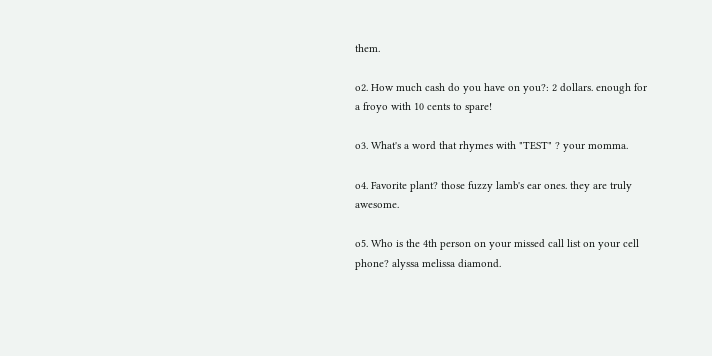them.

o2. How much cash do you have on you?: 2 dollars. enough for a froyo with 10 cents to spare!

o3. What's a word that rhymes with "TEST" ? your momma.

o4. Favorite plant? those fuzzy lamb's ear ones. they are truly awesome.

o5. Who is the 4th person on your missed call list on your cell phone? alyssa melissa diamond.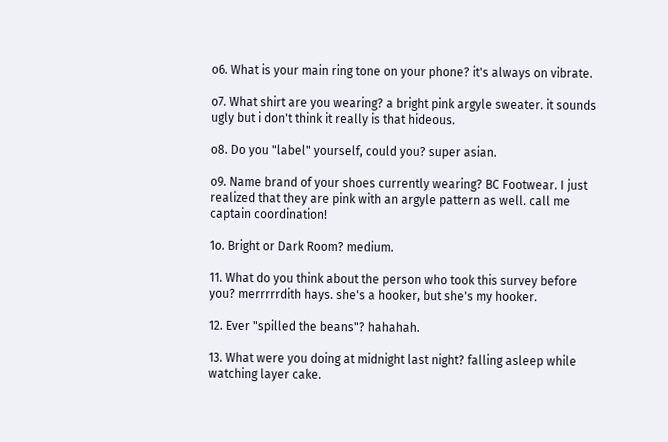o6. What is your main ring tone on your phone? it's always on vibrate.

o7. What shirt are you wearing? a bright pink argyle sweater. it sounds ugly but i don't think it really is that hideous.

o8. Do you "label" yourself, could you? super asian.

o9. Name brand of your shoes currently wearing? BC Footwear. I just realized that they are pink with an argyle pattern as well. call me captain coordination!

1o. Bright or Dark Room? medium.

11. What do you think about the person who took this survey before you? merrrrrdith hays. she's a hooker, but she's my hooker.

12. Ever "spilled the beans"? hahahah.

13. What were you doing at midnight last night? falling asleep while watching layer cake.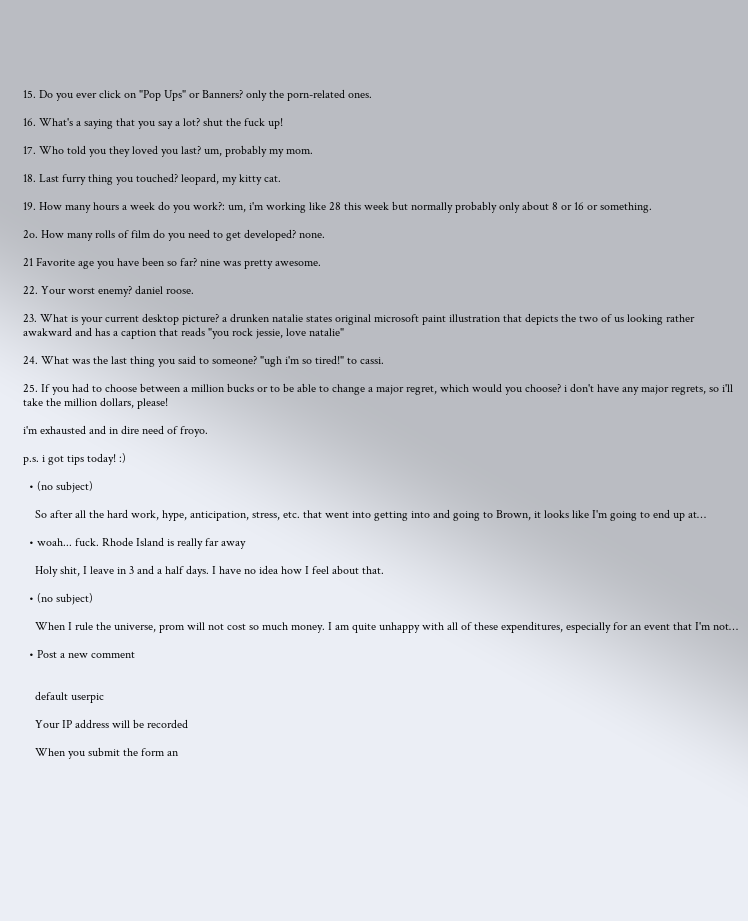15. Do you ever click on "Pop Ups" or Banners? only the porn-related ones.

16. What's a saying that you say a lot? shut the fuck up!

17. Who told you they loved you last? um, probably my mom.

18. Last furry thing you touched? leopard, my kitty cat.

19. How many hours a week do you work?: um, i'm working like 28 this week but normally probably only about 8 or 16 or something.

2o. How many rolls of film do you need to get developed? none.

21 Favorite age you have been so far? nine was pretty awesome.

22. Your worst enemy? daniel roose.

23. What is your current desktop picture? a drunken natalie states original microsoft paint illustration that depicts the two of us looking rather awakward and has a caption that reads "you rock jessie, love natalie"

24. What was the last thing you said to someone? "ugh i'm so tired!" to cassi.

25. If you had to choose between a million bucks or to be able to change a major regret, which would you choose? i don't have any major regrets, so i'll take the million dollars, please!

i'm exhausted and in dire need of froyo.

p.s. i got tips today! :)

  • (no subject)

    So after all the hard work, hype, anticipation, stress, etc. that went into getting into and going to Brown, it looks like I'm going to end up at…

  • woah... fuck. Rhode Island is really far away

    Holy shit, I leave in 3 and a half days. I have no idea how I feel about that.

  • (no subject)

    When I rule the universe, prom will not cost so much money. I am quite unhappy with all of these expenditures, especially for an event that I'm not…

  • Post a new comment


    default userpic

    Your IP address will be recorded

    When you submit the form an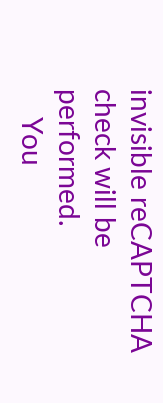invisible reCAPTCHA check will be performed.
    You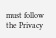must follow the Privacy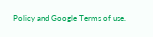Policy and Google Terms of use.